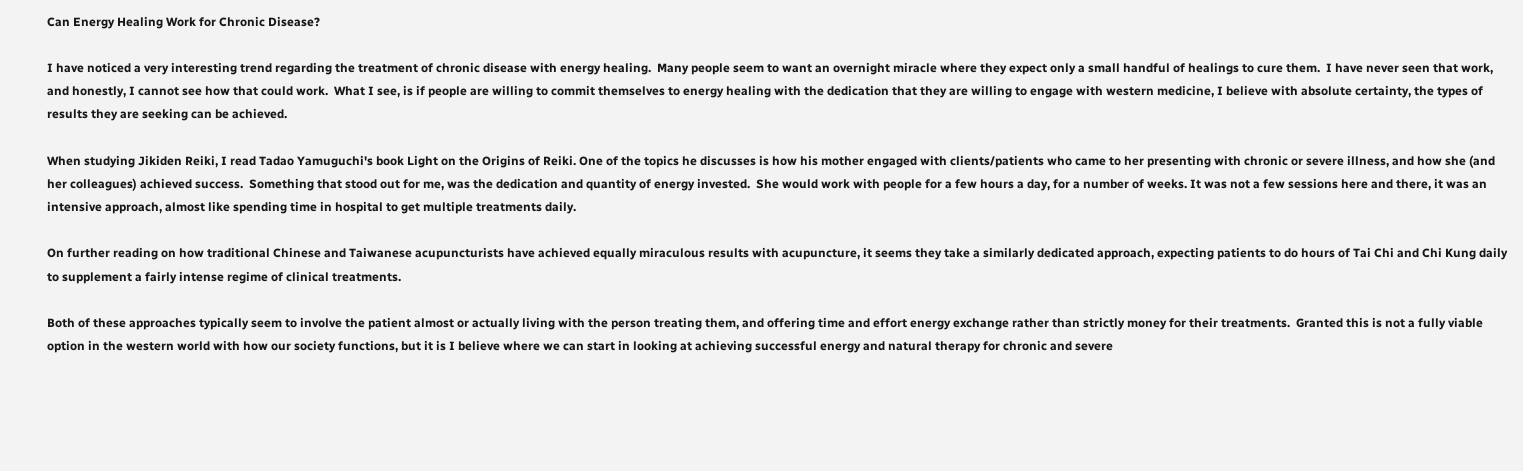Can Energy Healing Work for Chronic Disease?

I have noticed a very interesting trend regarding the treatment of chronic disease with energy healing.  Many people seem to want an overnight miracle where they expect only a small handful of healings to cure them.  I have never seen that work, and honestly, I cannot see how that could work.  What I see, is if people are willing to commit themselves to energy healing with the dedication that they are willing to engage with western medicine, I believe with absolute certainty, the types of results they are seeking can be achieved.

When studying Jikiden Reiki, I read Tadao Yamuguchi's book Light on the Origins of Reiki. One of the topics he discusses is how his mother engaged with clients/patients who came to her presenting with chronic or severe illness, and how she (and her colleagues) achieved success.  Something that stood out for me, was the dedication and quantity of energy invested.  She would work with people for a few hours a day, for a number of weeks. It was not a few sessions here and there, it was an intensive approach, almost like spending time in hospital to get multiple treatments daily.

On further reading on how traditional Chinese and Taiwanese acupuncturists have achieved equally miraculous results with acupuncture, it seems they take a similarly dedicated approach, expecting patients to do hours of Tai Chi and Chi Kung daily to supplement a fairly intense regime of clinical treatments.

Both of these approaches typically seem to involve the patient almost or actually living with the person treating them, and offering time and effort energy exchange rather than strictly money for their treatments.  Granted this is not a fully viable option in the western world with how our society functions, but it is I believe where we can start in looking at achieving successful energy and natural therapy for chronic and severe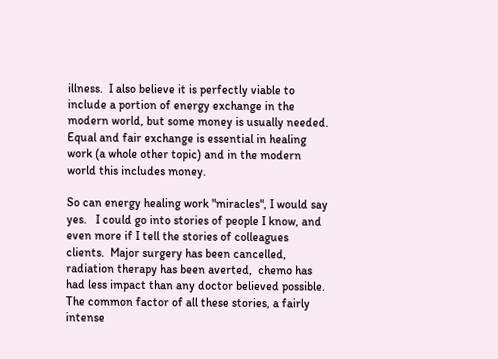illness.  I also believe it is perfectly viable to include a portion of energy exchange in the modern world, but some money is usually needed.  Equal and fair exchange is essential in healing work (a whole other topic) and in the modern world this includes money.

So can energy healing work "miracles", I would say yes.   I could go into stories of people I know, and even more if I tell the stories of colleagues clients.  Major surgery has been cancelled, radiation therapy has been averted,  chemo has had less impact than any doctor believed possible.  The common factor of all these stories, a fairly intense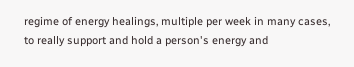regime of energy healings, multiple per week in many cases, to really support and hold a person's energy and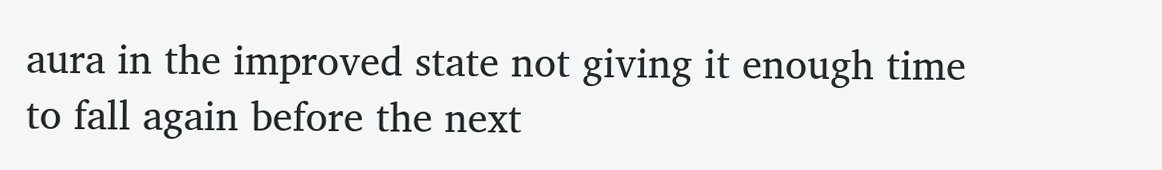aura in the improved state not giving it enough time to fall again before the next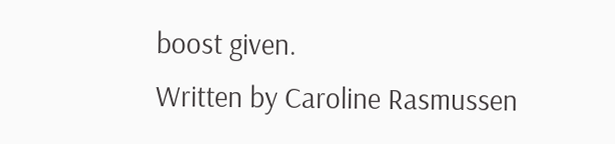boost given.
Written by Caroline Rasmussen